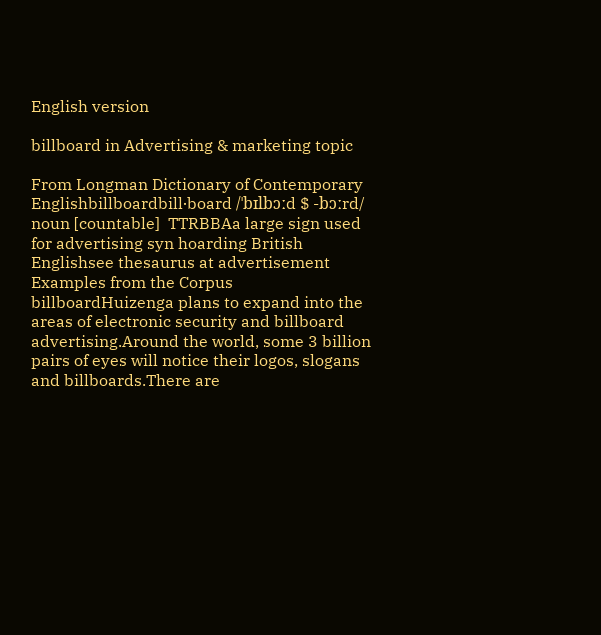English version

billboard in Advertising & marketing topic

From Longman Dictionary of Contemporary Englishbillboardbill‧board /ˈbɪlbɔːd $ -bɔːrd/ noun [countable]  TTRBBAa large sign used for advertising syn hoarding British Englishsee thesaurus at advertisement
Examples from the Corpus
billboardHuizenga plans to expand into the areas of electronic security and billboard advertising.Around the world, some 3 billion pairs of eyes will notice their logos, slogans and billboards.There are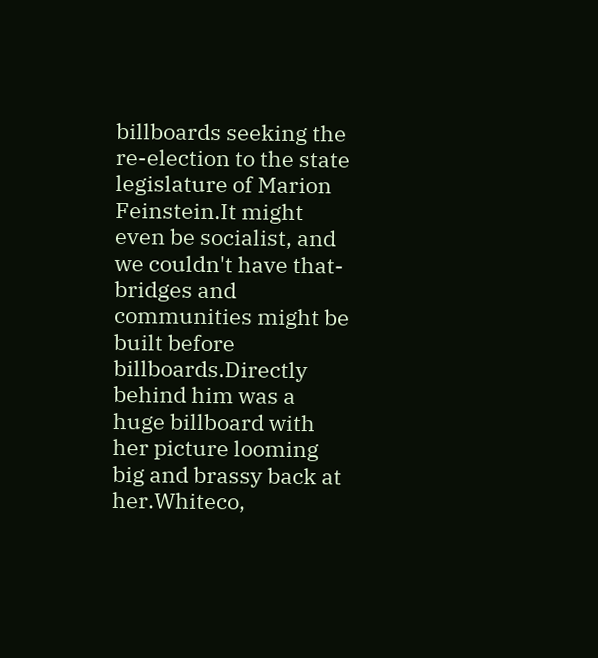billboards seeking the re-election to the state legislature of Marion Feinstein.It might even be socialist, and we couldn't have that-bridges and communities might be built before billboards.Directly behind him was a huge billboard with her picture looming big and brassy back at her.Whiteco,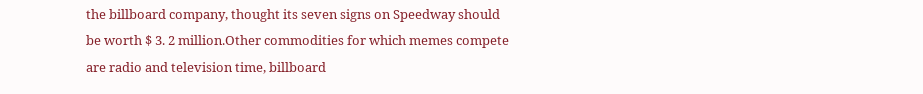the billboard company, thought its seven signs on Speedway should be worth $ 3. 2 million.Other commodities for which memes compete are radio and television time, billboard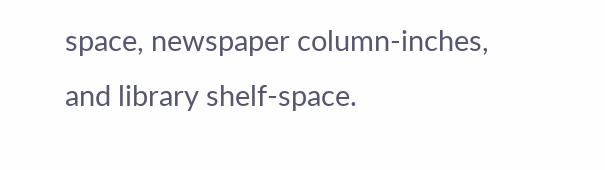space, newspaper column-inches, and library shelf-space.